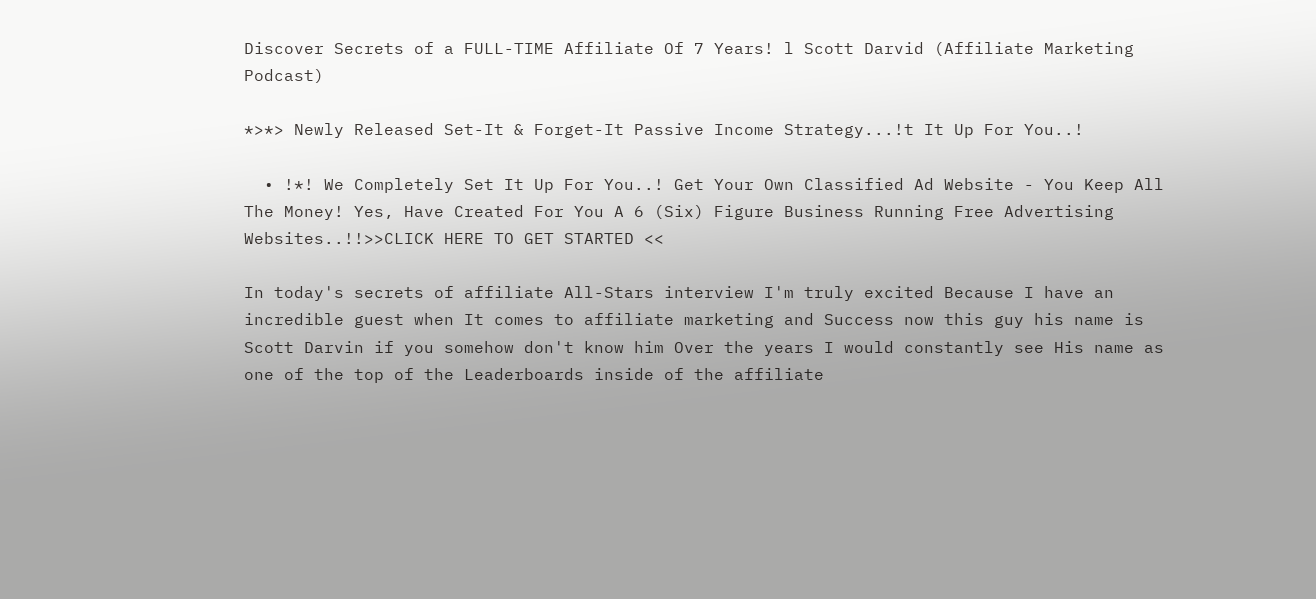Discover Secrets of a FULL-TIME Affiliate Of 7 Years! l Scott Darvid (Affiliate Marketing Podcast)

*>*> Newly Released Set-It & Forget-It Passive Income Strategy...!t It Up For You..!

  • !*! We Completely Set It Up For You..! Get Your Own Classified Ad Website - You Keep All The Money! Yes, Have Created For You A 6 (Six) Figure Business Running Free Advertising Websites..!!>>CLICK HERE TO GET STARTED <<

In today's secrets of affiliate All-Stars interview I'm truly excited Because I have an incredible guest when It comes to affiliate marketing and Success now this guy his name is Scott Darvin if you somehow don't know him Over the years I would constantly see His name as one of the top of the Leaderboards inside of the affiliate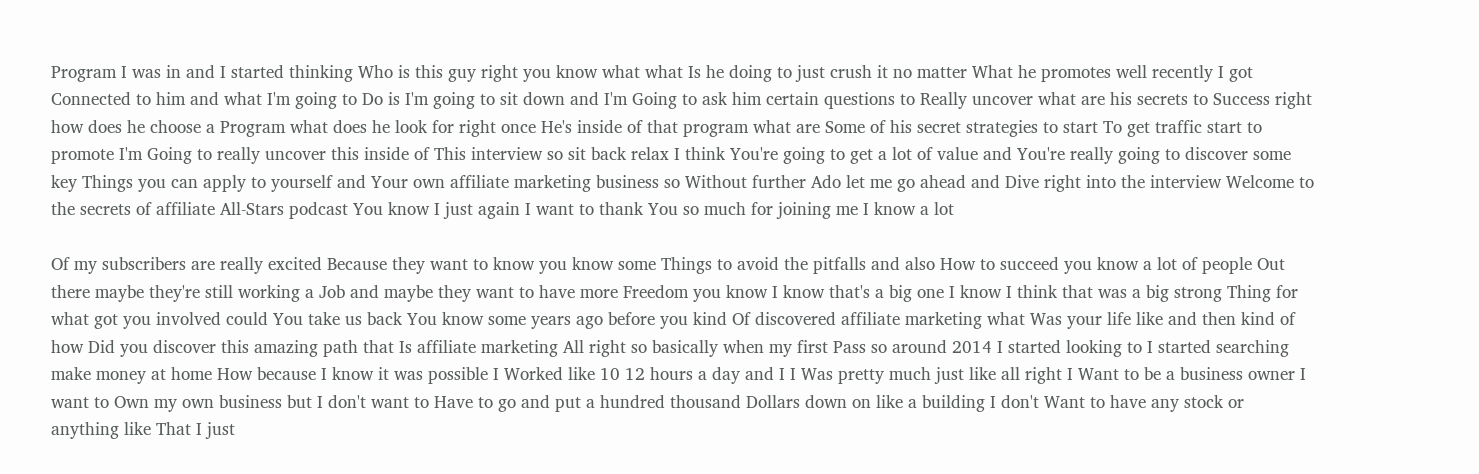Program I was in and I started thinking Who is this guy right you know what what Is he doing to just crush it no matter What he promotes well recently I got Connected to him and what I'm going to Do is I'm going to sit down and I'm Going to ask him certain questions to Really uncover what are his secrets to Success right how does he choose a Program what does he look for right once He's inside of that program what are Some of his secret strategies to start To get traffic start to promote I'm Going to really uncover this inside of This interview so sit back relax I think You're going to get a lot of value and You're really going to discover some key Things you can apply to yourself and Your own affiliate marketing business so Without further Ado let me go ahead and Dive right into the interview Welcome to the secrets of affiliate All-Stars podcast You know I just again I want to thank You so much for joining me I know a lot

Of my subscribers are really excited Because they want to know you know some Things to avoid the pitfalls and also How to succeed you know a lot of people Out there maybe they're still working a Job and maybe they want to have more Freedom you know I know that's a big one I know I think that was a big strong Thing for what got you involved could You take us back You know some years ago before you kind Of discovered affiliate marketing what Was your life like and then kind of how Did you discover this amazing path that Is affiliate marketing All right so basically when my first Pass so around 2014 I started looking to I started searching make money at home How because I know it was possible I Worked like 10 12 hours a day and I I Was pretty much just like all right I Want to be a business owner I want to Own my own business but I don't want to Have to go and put a hundred thousand Dollars down on like a building I don't Want to have any stock or anything like That I just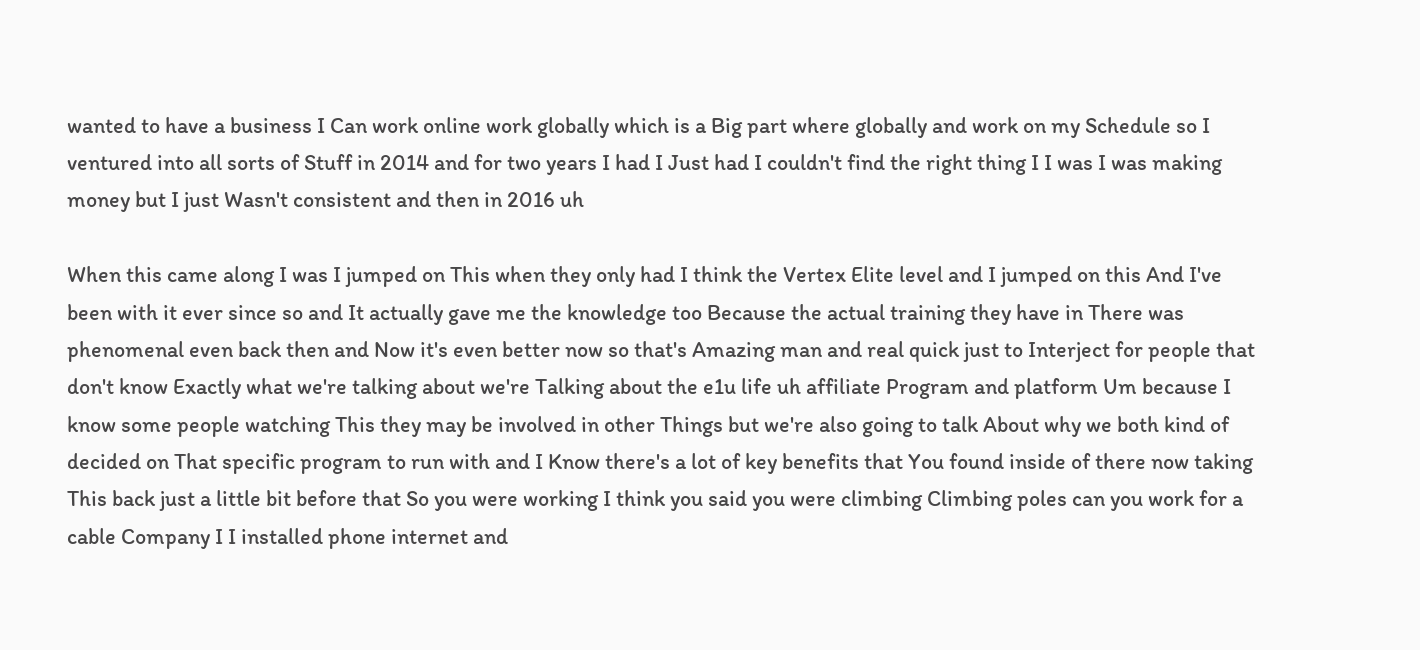wanted to have a business I Can work online work globally which is a Big part where globally and work on my Schedule so I ventured into all sorts of Stuff in 2014 and for two years I had I Just had I couldn't find the right thing I I was I was making money but I just Wasn't consistent and then in 2016 uh

When this came along I was I jumped on This when they only had I think the Vertex Elite level and I jumped on this And I've been with it ever since so and It actually gave me the knowledge too Because the actual training they have in There was phenomenal even back then and Now it's even better now so that's Amazing man and real quick just to Interject for people that don't know Exactly what we're talking about we're Talking about the e1u life uh affiliate Program and platform Um because I know some people watching This they may be involved in other Things but we're also going to talk About why we both kind of decided on That specific program to run with and I Know there's a lot of key benefits that You found inside of there now taking This back just a little bit before that So you were working I think you said you were climbing Climbing poles can you work for a cable Company I I installed phone internet and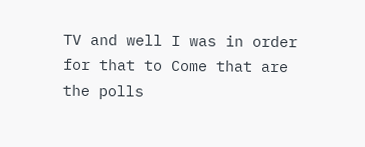TV and well I was in order for that to Come that are the polls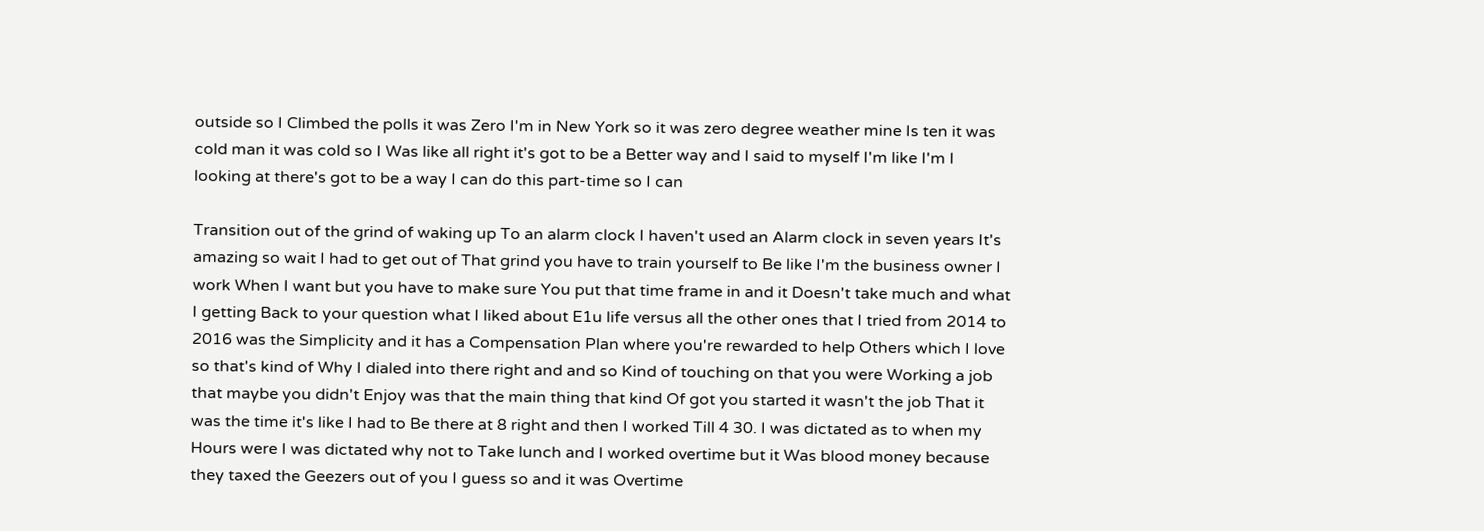outside so I Climbed the polls it was Zero I'm in New York so it was zero degree weather mine Is ten it was cold man it was cold so I Was like all right it's got to be a Better way and I said to myself I'm like I'm I looking at there's got to be a way I can do this part-time so I can

Transition out of the grind of waking up To an alarm clock I haven't used an Alarm clock in seven years It's amazing so wait I had to get out of That grind you have to train yourself to Be like I'm the business owner I work When I want but you have to make sure You put that time frame in and it Doesn't take much and what I getting Back to your question what I liked about E1u life versus all the other ones that I tried from 2014 to 2016 was the Simplicity and it has a Compensation Plan where you're rewarded to help Others which I love so that's kind of Why I dialed into there right and and so Kind of touching on that you were Working a job that maybe you didn't Enjoy was that the main thing that kind Of got you started it wasn't the job That it was the time it's like I had to Be there at 8 right and then I worked Till 4 30. I was dictated as to when my Hours were I was dictated why not to Take lunch and I worked overtime but it Was blood money because they taxed the Geezers out of you I guess so and it was Overtime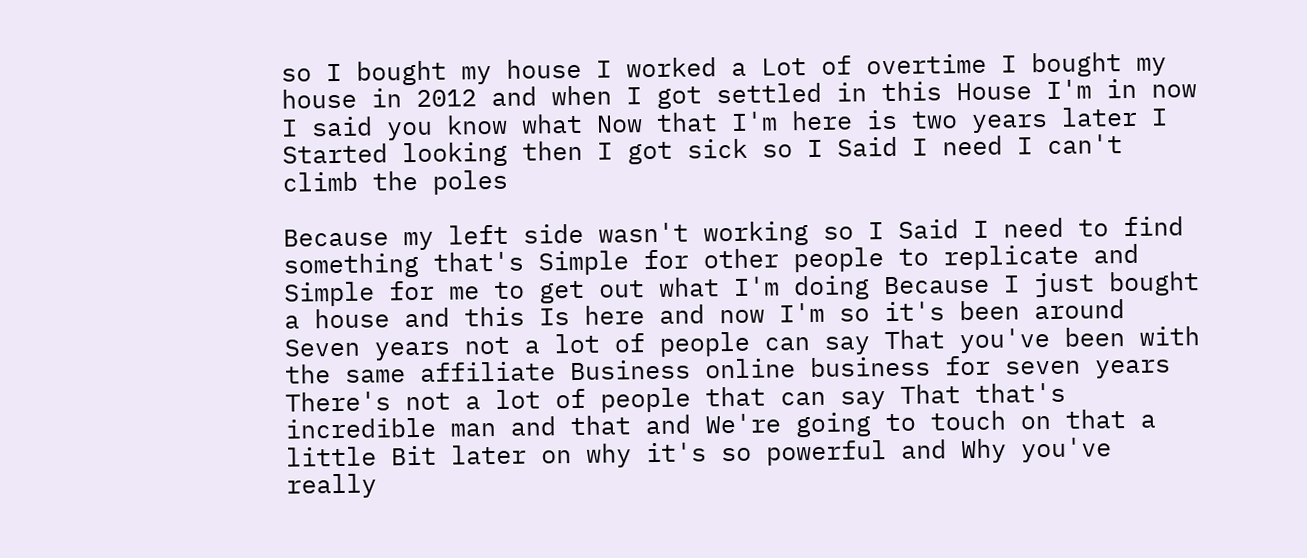so I bought my house I worked a Lot of overtime I bought my house in 2012 and when I got settled in this House I'm in now I said you know what Now that I'm here is two years later I Started looking then I got sick so I Said I need I can't climb the poles

Because my left side wasn't working so I Said I need to find something that's Simple for other people to replicate and Simple for me to get out what I'm doing Because I just bought a house and this Is here and now I'm so it's been around Seven years not a lot of people can say That you've been with the same affiliate Business online business for seven years There's not a lot of people that can say That that's incredible man and that and We're going to touch on that a little Bit later on why it's so powerful and Why you've really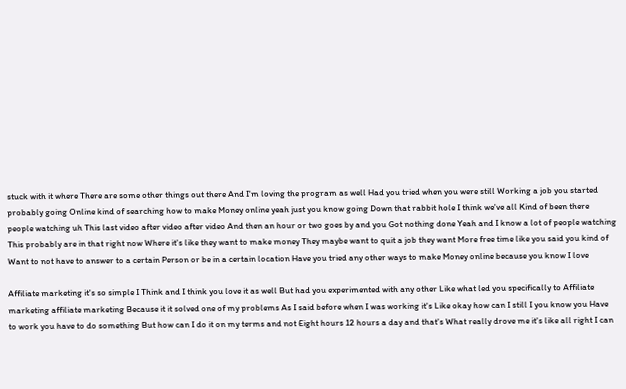stuck with it where There are some other things out there And I'm loving the program as well Had you tried when you were still Working a job you started probably going Online kind of searching how to make Money online yeah just you know going Down that rabbit hole I think we've all Kind of been there people watching uh This last video after video after video And then an hour or two goes by and you Got nothing done Yeah and I know a lot of people watching This probably are in that right now Where it's like they want to make money They maybe want to quit a job they want More free time like you said you kind of Want to not have to answer to a certain Person or be in a certain location Have you tried any other ways to make Money online because you know I love

Affiliate marketing it's so simple I Think and I think you love it as well But had you experimented with any other Like what led you specifically to Affiliate marketing affiliate marketing Because it it solved one of my problems As I said before when I was working it's Like okay how can I still I you know you Have to work you have to do something But how can I do it on my terms and not Eight hours 12 hours a day and that's What really drove me it's like all right I can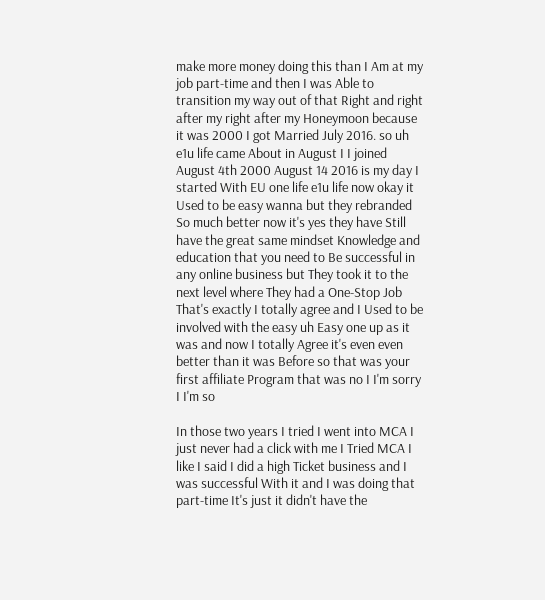make more money doing this than I Am at my job part-time and then I was Able to transition my way out of that Right and right after my right after my Honeymoon because it was 2000 I got Married July 2016. so uh e1u life came About in August I I joined August 4th 2000 August 14 2016 is my day I started With EU one life e1u life now okay it Used to be easy wanna but they rebranded So much better now it's yes they have Still have the great same mindset Knowledge and education that you need to Be successful in any online business but They took it to the next level where They had a One-Stop Job That's exactly I totally agree and I Used to be involved with the easy uh Easy one up as it was and now I totally Agree it's even even better than it was Before so that was your first affiliate Program that was no I I'm sorry I I'm so

In those two years I tried I went into MCA I just never had a click with me I Tried MCA I like I said I did a high Ticket business and I was successful With it and I was doing that part-time It's just it didn't have the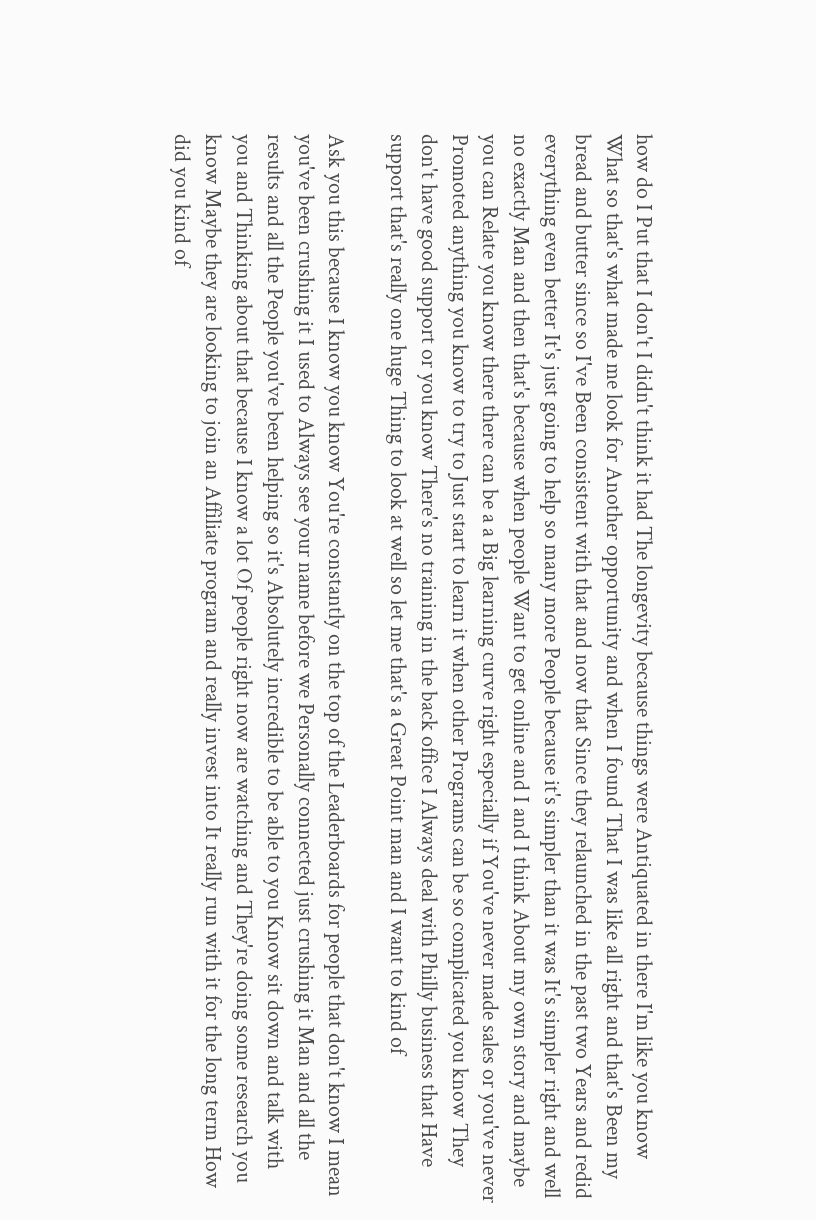how do I Put that I don't I didn't think it had The longevity because things were Antiquated in there I'm like you know What so that's what made me look for Another opportunity and when I found That I was like all right and that's Been my bread and butter since so I've Been consistent with that and now that Since they relaunched in the past two Years and redid everything even better It's just going to help so many more People because it's simpler than it was It's simpler right and well no exactly Man and then that's because when people Want to get online and I and I think About my own story and maybe you can Relate you know there there can be a a Big learning curve right especially if You've never made sales or you've never Promoted anything you know to try to Just start to learn it when other Programs can be so complicated you know They don't have good support or you know There's no training in the back office I Always deal with Philly business that Have support that's really one huge Thing to look at well so let me that's a Great Point man and I want to kind of

Ask you this because I know you know You're constantly on the top of the Leaderboards for people that don't know I mean you've been crushing it I used to Always see your name before we Personally connected just crushing it Man and all the results and all the People you've been helping so it's Absolutely incredible to be able to you Know sit down and talk with you and Thinking about that because I know a lot Of people right now are watching and They're doing some research you know Maybe they are looking to join an Affiliate program and really invest into It really run with it for the long term How did you kind of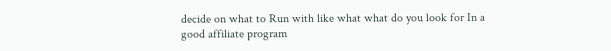decide on what to Run with like what what do you look for In a good affiliate program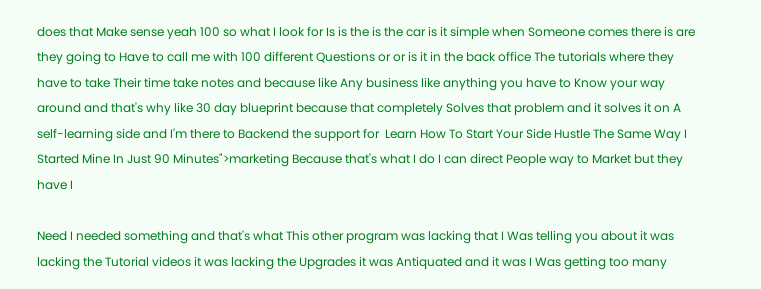does that Make sense yeah 100 so what I look for Is is the is the car is it simple when Someone comes there is are they going to Have to call me with 100 different Questions or or is it in the back office The tutorials where they have to take Their time take notes and because like Any business like anything you have to Know your way around and that's why like 30 day blueprint because that completely Solves that problem and it solves it on A self-learning side and I'm there to Backend the support for  Learn How To Start Your Side Hustle The Same Way I Started Mine In Just 90 Minutes">marketing Because that's what I do I can direct People way to Market but they have I

Need I needed something and that's what This other program was lacking that I Was telling you about it was lacking the Tutorial videos it was lacking the Upgrades it was Antiquated and it was I Was getting too many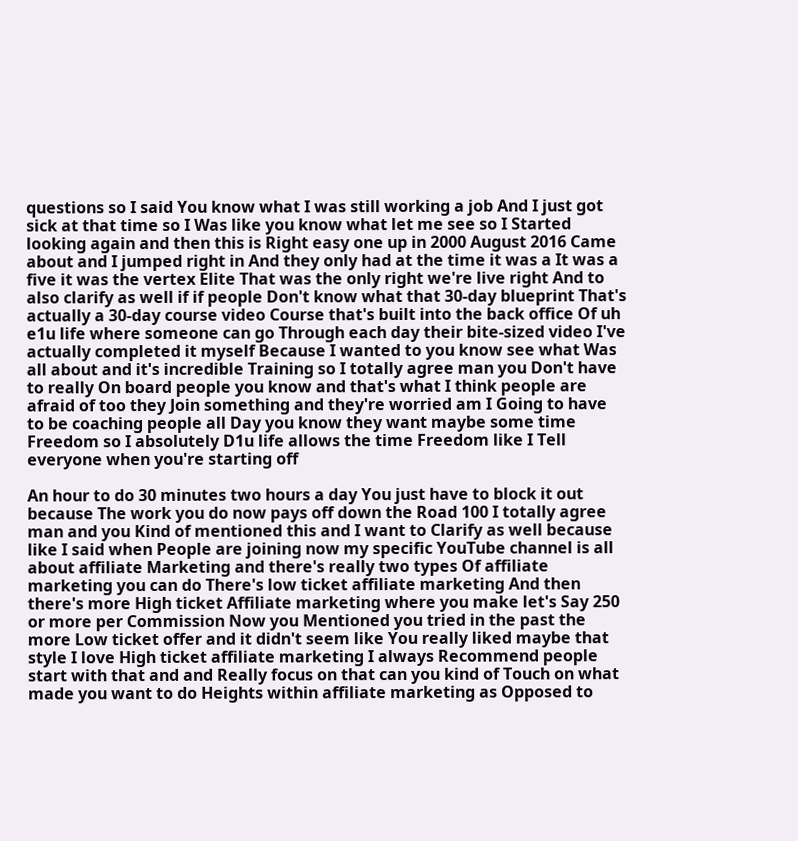questions so I said You know what I was still working a job And I just got sick at that time so I Was like you know what let me see so I Started looking again and then this is Right easy one up in 2000 August 2016 Came about and I jumped right in And they only had at the time it was a It was a five it was the vertex Elite That was the only right we're live right And to also clarify as well if if people Don't know what that 30-day blueprint That's actually a 30-day course video Course that's built into the back office Of uh e1u life where someone can go Through each day their bite-sized video I've actually completed it myself Because I wanted to you know see what Was all about and it's incredible Training so I totally agree man you Don't have to really On board people you know and that's what I think people are afraid of too they Join something and they're worried am I Going to have to be coaching people all Day you know they want maybe some time Freedom so I absolutely D1u life allows the time Freedom like I Tell everyone when you're starting off

An hour to do 30 minutes two hours a day You just have to block it out because The work you do now pays off down the Road 100 I totally agree man and you Kind of mentioned this and I want to Clarify as well because like I said when People are joining now my specific YouTube channel is all about affiliate Marketing and there's really two types Of affiliate marketing you can do There's low ticket affiliate marketing And then there's more High ticket Affiliate marketing where you make let's Say 250 or more per Commission Now you Mentioned you tried in the past the more Low ticket offer and it didn't seem like You really liked maybe that style I love High ticket affiliate marketing I always Recommend people start with that and and Really focus on that can you kind of Touch on what made you want to do Heights within affiliate marketing as Opposed to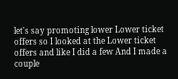let's say promoting lower Lower ticket offers so I looked at the Lower ticket offers and like I did a few And I made a couple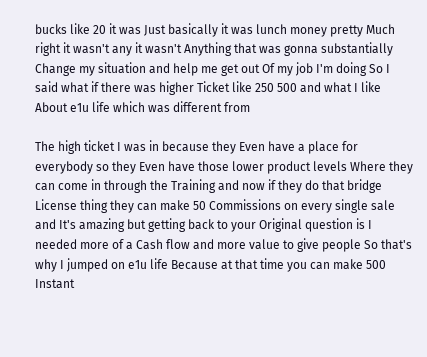bucks like 20 it was Just basically it was lunch money pretty Much right it wasn't any it wasn't Anything that was gonna substantially Change my situation and help me get out Of my job I'm doing So I said what if there was higher Ticket like 250 500 and what I like About e1u life which was different from

The high ticket I was in because they Even have a place for everybody so they Even have those lower product levels Where they can come in through the Training and now if they do that bridge License thing they can make 50 Commissions on every single sale and It's amazing but getting back to your Original question is I needed more of a Cash flow and more value to give people So that's why I jumped on e1u life Because at that time you can make 500 Instant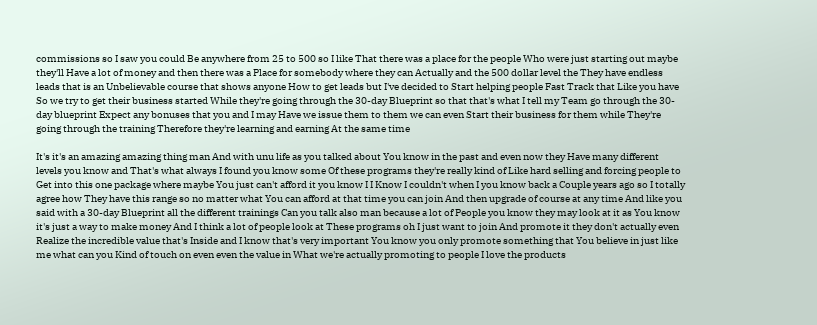commissions so I saw you could Be anywhere from 25 to 500 so I like That there was a place for the people Who were just starting out maybe they'll Have a lot of money and then there was a Place for somebody where they can Actually and the 500 dollar level the They have endless leads that is an Unbelievable course that shows anyone How to get leads but I've decided to Start helping people Fast Track that Like you have So we try to get their business started While they're going through the 30-day Blueprint so that that's what I tell my Team go through the 30-day blueprint Expect any bonuses that you and I may Have we issue them to them we can even Start their business for them while They're going through the training Therefore they're learning and earning At the same time

It's it's an amazing amazing thing man And with unu life as you talked about You know in the past and even now they Have many different levels you know and That's what always I found you know some Of these programs they're really kind of Like hard selling and forcing people to Get into this one package where maybe You just can't afford it you know I I Know I couldn't when I you know back a Couple years ago so I totally agree how They have this range so no matter what You can afford at that time you can join And then upgrade of course at any time And like you said with a 30-day Blueprint all the different trainings Can you talk also man because a lot of People you know they may look at it as You know it's just a way to make money And I think a lot of people look at These programs oh I just want to join And promote it they don't actually even Realize the incredible value that's Inside and I know that's very important You know you only promote something that You believe in just like me what can you Kind of touch on even even the value in What we're actually promoting to people I love the products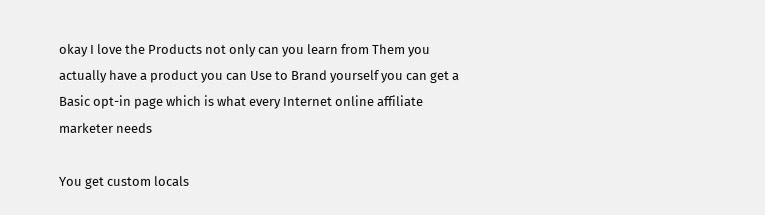okay I love the Products not only can you learn from Them you actually have a product you can Use to Brand yourself you can get a Basic opt-in page which is what every Internet online affiliate marketer needs

You get custom locals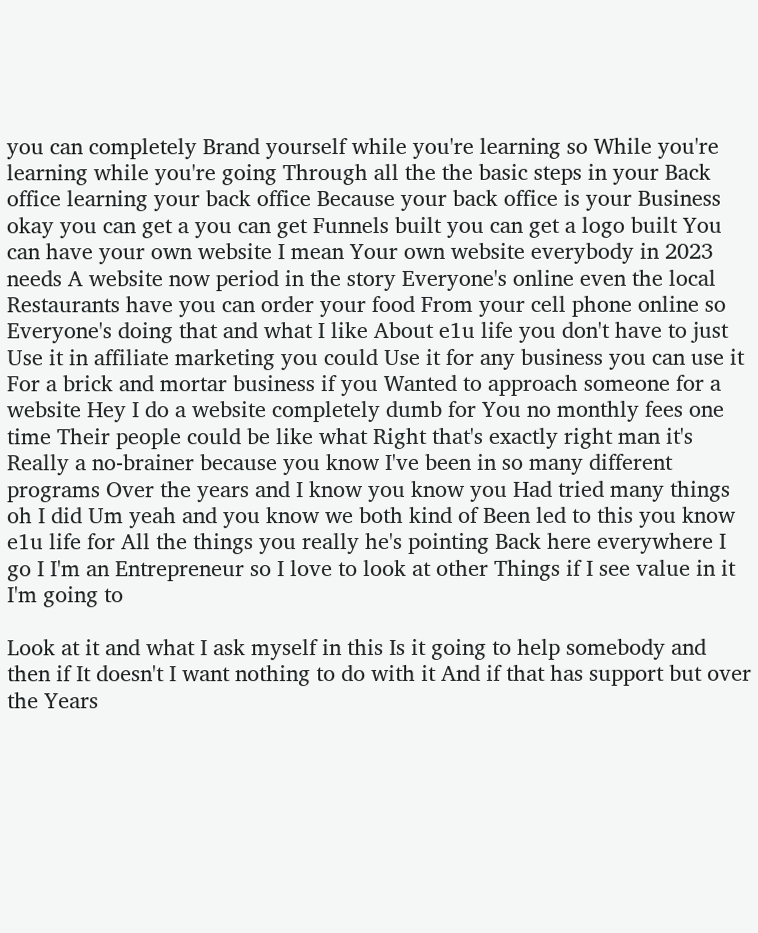you can completely Brand yourself while you're learning so While you're learning while you're going Through all the the basic steps in your Back office learning your back office Because your back office is your Business okay you can get a you can get Funnels built you can get a logo built You can have your own website I mean Your own website everybody in 2023 needs A website now period in the story Everyone's online even the local Restaurants have you can order your food From your cell phone online so Everyone's doing that and what I like About e1u life you don't have to just Use it in affiliate marketing you could Use it for any business you can use it For a brick and mortar business if you Wanted to approach someone for a website Hey I do a website completely dumb for You no monthly fees one time Their people could be like what Right that's exactly right man it's Really a no-brainer because you know I've been in so many different programs Over the years and I know you know you Had tried many things oh I did Um yeah and you know we both kind of Been led to this you know e1u life for All the things you really he's pointing Back here everywhere I go I I'm an Entrepreneur so I love to look at other Things if I see value in it I'm going to

Look at it and what I ask myself in this Is it going to help somebody and then if It doesn't I want nothing to do with it And if that has support but over the Years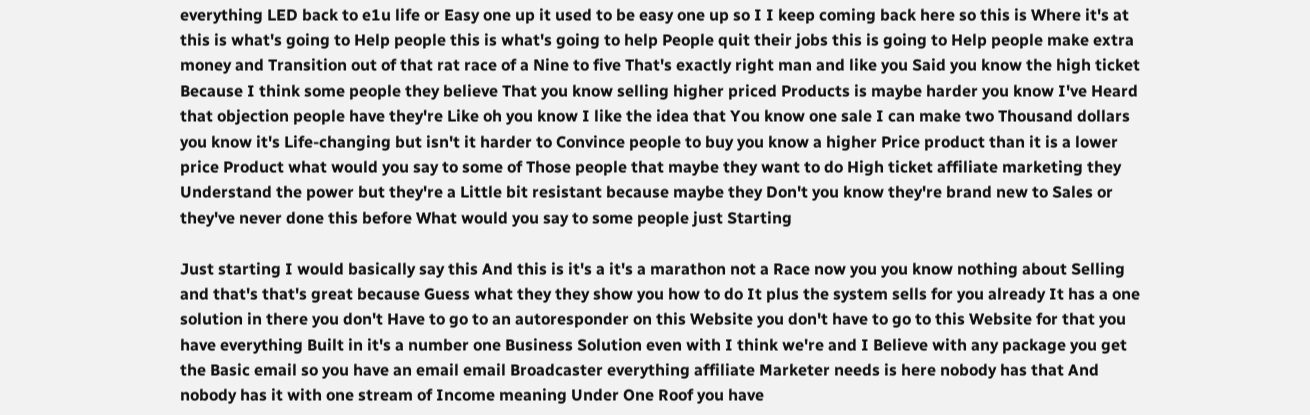everything LED back to e1u life or Easy one up it used to be easy one up so I I keep coming back here so this is Where it's at this is what's going to Help people this is what's going to help People quit their jobs this is going to Help people make extra money and Transition out of that rat race of a Nine to five That's exactly right man and like you Said you know the high ticket Because I think some people they believe That you know selling higher priced Products is maybe harder you know I've Heard that objection people have they're Like oh you know I like the idea that You know one sale I can make two Thousand dollars you know it's Life-changing but isn't it harder to Convince people to buy you know a higher Price product than it is a lower price Product what would you say to some of Those people that maybe they want to do High ticket affiliate marketing they Understand the power but they're a Little bit resistant because maybe they Don't you know they're brand new to Sales or they've never done this before What would you say to some people just Starting

Just starting I would basically say this And this is it's a it's a marathon not a Race now you you know nothing about Selling and that's that's great because Guess what they they show you how to do It plus the system sells for you already It has a one solution in there you don't Have to go to an autoresponder on this Website you don't have to go to this Website for that you have everything Built in it's a number one Business Solution even with I think we're and I Believe with any package you get the Basic email so you have an email email Broadcaster everything affiliate Marketer needs is here nobody has that And nobody has it with one stream of Income meaning Under One Roof you have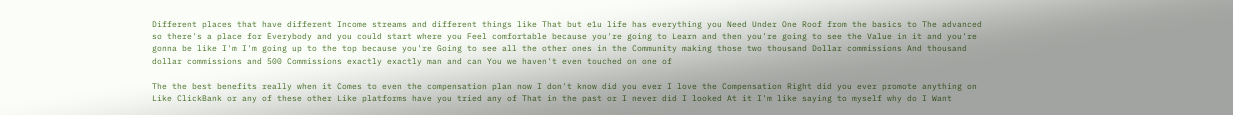Different places that have different Income streams and different things like That but e1u life has everything you Need Under One Roof from the basics to The advanced so there's a place for Everybody and you could start where you Feel comfortable because you're going to Learn and then you're going to see the Value in it and you're gonna be like I'm I'm going up to the top because you're Going to see all the other ones in the Community making those two thousand Dollar commissions And thousand dollar commissions and 500 Commissions exactly exactly man and can You we haven't even touched on one of

The the best benefits really when it Comes to even the compensation plan now I don't know did you ever I love the Compensation Right did you ever promote anything on Like ClickBank or any of these other Like platforms have you tried any of That in the past or I never did I looked At it I'm like saying to myself why do I Want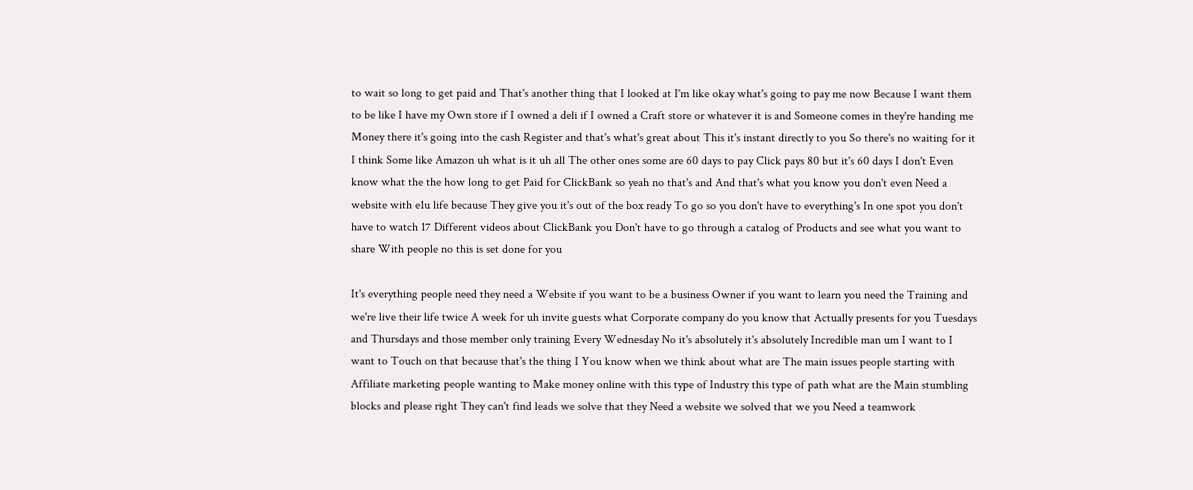to wait so long to get paid and That's another thing that I looked at I'm like okay what's going to pay me now Because I want them to be like I have my Own store if I owned a deli if I owned a Craft store or whatever it is and Someone comes in they're handing me Money there it's going into the cash Register and that's what's great about This it's instant directly to you So there's no waiting for it I think Some like Amazon uh what is it uh all The other ones some are 60 days to pay Click pays 80 but it's 60 days I don't Even know what the the how long to get Paid for ClickBank so yeah no that's and And that's what you know you don't even Need a website with e1u life because They give you it's out of the box ready To go so you don't have to everything's In one spot you don't have to watch 17 Different videos about ClickBank you Don't have to go through a catalog of Products and see what you want to share With people no this is set done for you

It's everything people need they need a Website if you want to be a business Owner if you want to learn you need the Training and we're live their life twice A week for uh invite guests what Corporate company do you know that Actually presents for you Tuesdays and Thursdays and those member only training Every Wednesday No it's absolutely it's absolutely Incredible man um I want to I want to Touch on that because that's the thing I You know when we think about what are The main issues people starting with Affiliate marketing people wanting to Make money online with this type of Industry this type of path what are the Main stumbling blocks and please right They can't find leads we solve that they Need a website we solved that we you Need a teamwork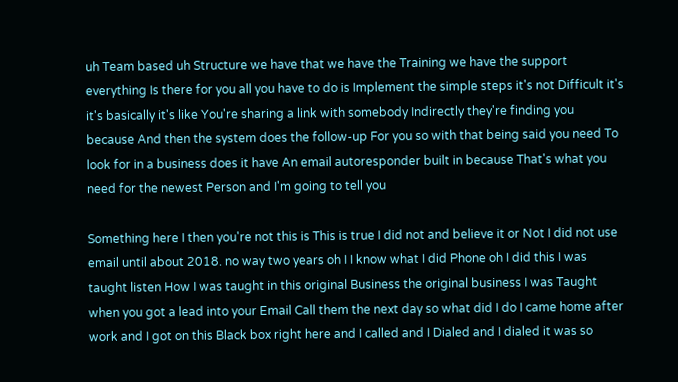uh Team based uh Structure we have that we have the Training we have the support everything Is there for you all you have to do is Implement the simple steps it's not Difficult it's it's basically it's like You're sharing a link with somebody Indirectly they're finding you because And then the system does the follow-up For you so with that being said you need To look for in a business does it have An email autoresponder built in because That's what you need for the newest Person and I'm going to tell you

Something here I then you're not this is This is true I did not and believe it or Not I did not use email until about 2018. no way two years oh I I know what I did Phone oh I did this I was taught listen How I was taught in this original Business the original business I was Taught when you got a lead into your Email Call them the next day so what did I do I came home after work and I got on this Black box right here and I called and I Dialed and I dialed it was so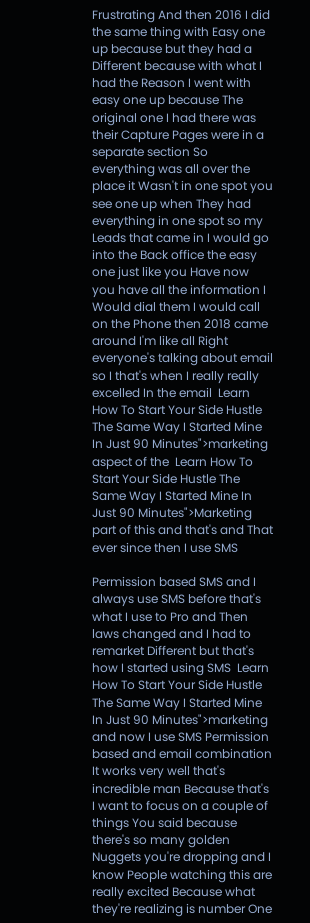Frustrating And then 2016 I did the same thing with Easy one up because but they had a Different because with what I had the Reason I went with easy one up because The original one I had there was their Capture Pages were in a separate section So everything was all over the place it Wasn't in one spot you see one up when They had everything in one spot so my Leads that came in I would go into the Back office the easy one just like you Have now you have all the information I Would dial them I would call on the Phone then 2018 came around I'm like all Right everyone's talking about email so I that's when I really really excelled In the email  Learn How To Start Your Side Hustle The Same Way I Started Mine In Just 90 Minutes">marketing aspect of the  Learn How To Start Your Side Hustle The Same Way I Started Mine In Just 90 Minutes">Marketing part of this and that's and That ever since then I use SMS

Permission based SMS and I always use SMS before that's what I use to Pro and Then laws changed and I had to remarket Different but that's how I started using SMS  Learn How To Start Your Side Hustle The Same Way I Started Mine In Just 90 Minutes">marketing and now I use SMS Permission based and email combination It works very well that's incredible man Because that's I want to focus on a couple of things You said because there's so many golden Nuggets you're dropping and I know People watching this are really excited Because what they're realizing is number One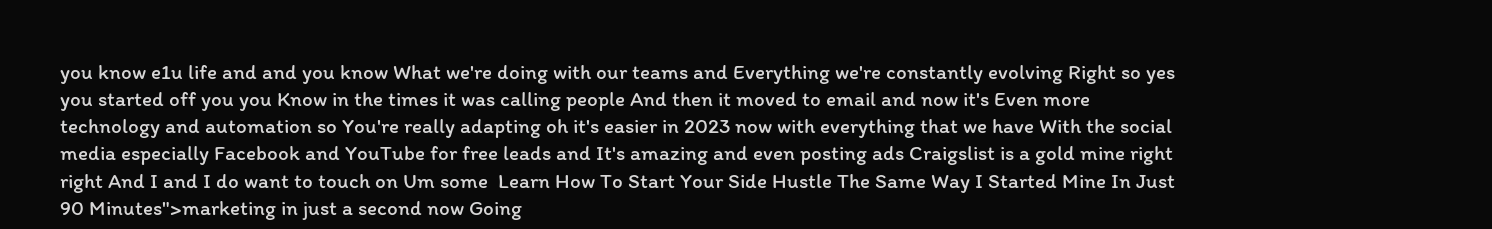you know e1u life and and you know What we're doing with our teams and Everything we're constantly evolving Right so yes you started off you you Know in the times it was calling people And then it moved to email and now it's Even more technology and automation so You're really adapting oh it's easier in 2023 now with everything that we have With the social media especially Facebook and YouTube for free leads and It's amazing and even posting ads Craigslist is a gold mine right right And I and I do want to touch on Um some  Learn How To Start Your Side Hustle The Same Way I Started Mine In Just 90 Minutes">marketing in just a second now Going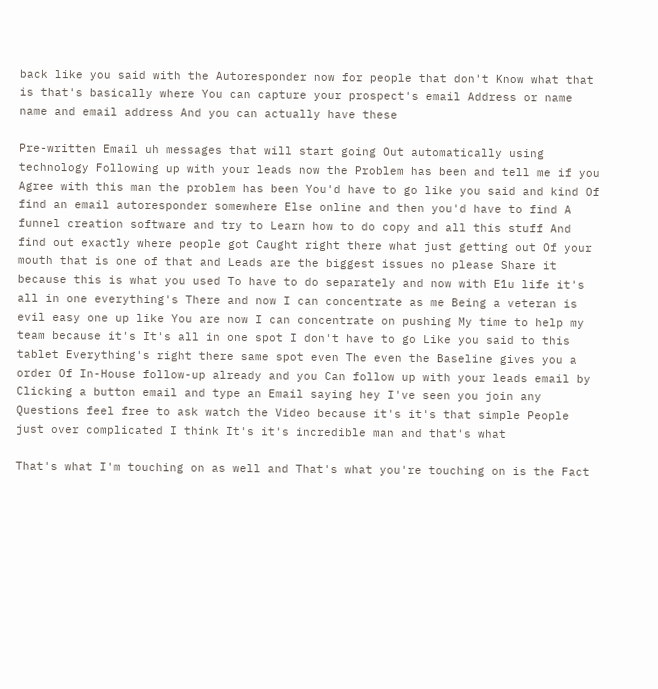back like you said with the Autoresponder now for people that don't Know what that is that's basically where You can capture your prospect's email Address or name name and email address And you can actually have these

Pre-written Email uh messages that will start going Out automatically using technology Following up with your leads now the Problem has been and tell me if you Agree with this man the problem has been You'd have to go like you said and kind Of find an email autoresponder somewhere Else online and then you'd have to find A funnel creation software and try to Learn how to do copy and all this stuff And find out exactly where people got Caught right there what just getting out Of your mouth that is one of that and Leads are the biggest issues no please Share it because this is what you used To have to do separately and now with E1u life it's all in one everything's There and now I can concentrate as me Being a veteran is evil easy one up like You are now I can concentrate on pushing My time to help my team because it's It's all in one spot I don't have to go Like you said to this tablet Everything's right there same spot even The even the Baseline gives you a order Of In-House follow-up already and you Can follow up with your leads email by Clicking a button email and type an Email saying hey I've seen you join any Questions feel free to ask watch the Video because it's it's that simple People just over complicated I think It's it's incredible man and that's what

That's what I'm touching on as well and That's what you're touching on is the Fact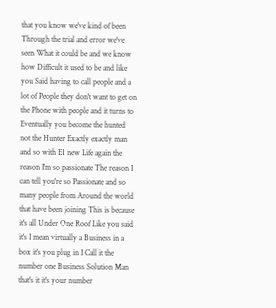that you know we've kind of been Through the trial and error we've seen What it could be and we know how Difficult it used to be and like you Said having to call people and a lot of People they don't want to get on the Phone with people and it turns to Eventually you become the hunted not the Hunter Exactly exactly man and so with E1 new Life again the reason I'm so passionate The reason I can tell you're so Passionate and so many people from Around the world that have been joining This is because it's all Under One Roof Like you said it's I mean virtually a Business in a box it's you plug in I Call it the number one Business Solution Man that's it it's your number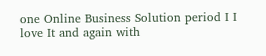one Online Business Solution period I I love It and again with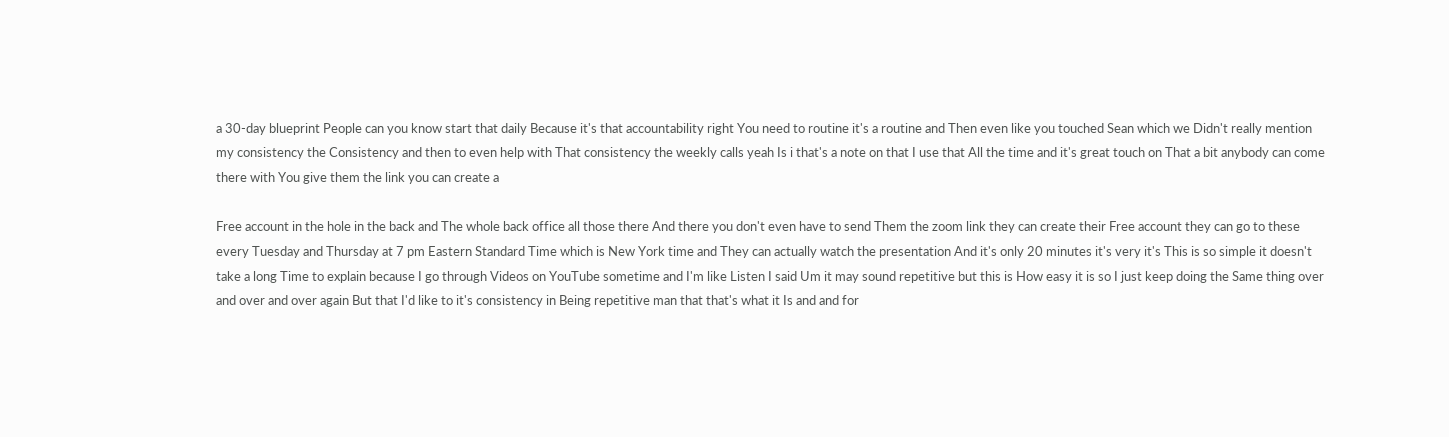a 30-day blueprint People can you know start that daily Because it's that accountability right You need to routine it's a routine and Then even like you touched Sean which we Didn't really mention my consistency the Consistency and then to even help with That consistency the weekly calls yeah Is i that's a note on that I use that All the time and it's great touch on That a bit anybody can come there with You give them the link you can create a

Free account in the hole in the back and The whole back office all those there And there you don't even have to send Them the zoom link they can create their Free account they can go to these every Tuesday and Thursday at 7 pm Eastern Standard Time which is New York time and They can actually watch the presentation And it's only 20 minutes it's very it's This is so simple it doesn't take a long Time to explain because I go through Videos on YouTube sometime and I'm like Listen I said Um it may sound repetitive but this is How easy it is so I just keep doing the Same thing over and over and over again But that I'd like to it's consistency in Being repetitive man that that's what it Is and and for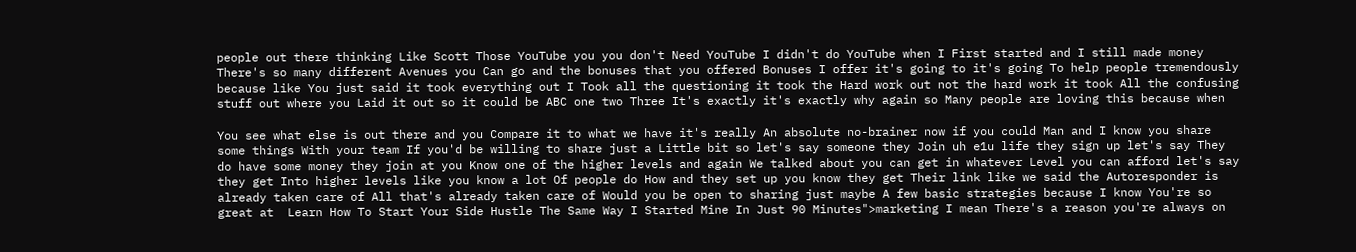people out there thinking Like Scott Those YouTube you you don't Need YouTube I didn't do YouTube when I First started and I still made money There's so many different Avenues you Can go and the bonuses that you offered Bonuses I offer it's going to it's going To help people tremendously because like You just said it took everything out I Took all the questioning it took the Hard work out not the hard work it took All the confusing stuff out where you Laid it out so it could be ABC one two Three It's exactly it's exactly why again so Many people are loving this because when

You see what else is out there and you Compare it to what we have it's really An absolute no-brainer now if you could Man and I know you share some things With your team If you'd be willing to share just a Little bit so let's say someone they Join uh e1u life they sign up let's say They do have some money they join at you Know one of the higher levels and again We talked about you can get in whatever Level you can afford let's say they get Into higher levels like you know a lot Of people do How and they set up you know they get Their link like we said the Autoresponder is already taken care of All that's already taken care of Would you be open to sharing just maybe A few basic strategies because I know You're so great at  Learn How To Start Your Side Hustle The Same Way I Started Mine In Just 90 Minutes">marketing I mean There's a reason you're always on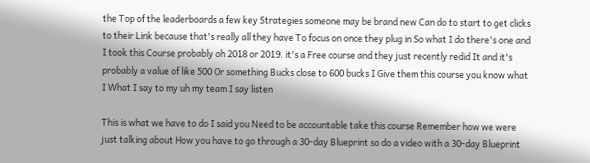the Top of the leaderboards a few key Strategies someone may be brand new Can do to start to get clicks to their Link because that's really all they have To focus on once they plug in So what I do there's one and I took this Course probably oh 2018 or 2019. it's a Free course and they just recently redid It and it's probably a value of like 500 Or something Bucks close to 600 bucks I Give them this course you know what I What I say to my uh my team I say listen

This is what we have to do I said you Need to be accountable take this course Remember how we were just talking about How you have to go through a 30-day Blueprint so do a video with a 30-day Blueprint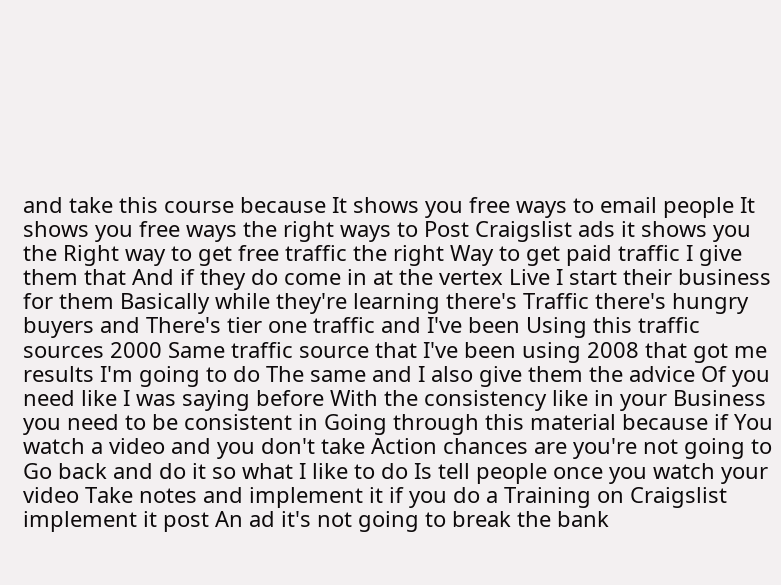and take this course because It shows you free ways to email people It shows you free ways the right ways to Post Craigslist ads it shows you the Right way to get free traffic the right Way to get paid traffic I give them that And if they do come in at the vertex Live I start their business for them Basically while they're learning there's Traffic there's hungry buyers and There's tier one traffic and I've been Using this traffic sources 2000 Same traffic source that I've been using 2008 that got me results I'm going to do The same and I also give them the advice Of you need like I was saying before With the consistency like in your Business you need to be consistent in Going through this material because if You watch a video and you don't take Action chances are you're not going to Go back and do it so what I like to do Is tell people once you watch your video Take notes and implement it if you do a Training on Craigslist implement it post An ad it's not going to break the bank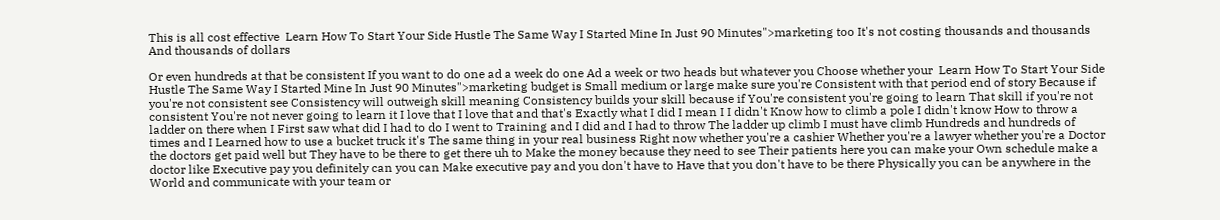This is all cost effective  Learn How To Start Your Side Hustle The Same Way I Started Mine In Just 90 Minutes">marketing too It's not costing thousands and thousands And thousands of dollars

Or even hundreds at that be consistent If you want to do one ad a week do one Ad a week or two heads but whatever you Choose whether your  Learn How To Start Your Side Hustle The Same Way I Started Mine In Just 90 Minutes">marketing budget is Small medium or large make sure you're Consistent with that period end of story Because if you're not consistent see Consistency will outweigh skill meaning Consistency builds your skill because if You're consistent you're going to learn That skill if you're not consistent You're not never going to learn it I love that I love that and that's Exactly what I did I mean I I didn't Know how to climb a pole I didn't know How to throw a ladder on there when I First saw what did I had to do I went to Training and I did and I had to throw The ladder up climb I must have climb Hundreds and hundreds of times and I Learned how to use a bucket truck it's The same thing in your real business Right now whether you're a cashier Whether you're a lawyer whether you're a Doctor the doctors get paid well but They have to be there to get there uh to Make the money because they need to see Their patients here you can make your Own schedule make a doctor like Executive pay you definitely can you can Make executive pay and you don't have to Have that you don't have to be there Physically you can be anywhere in the World and communicate with your team or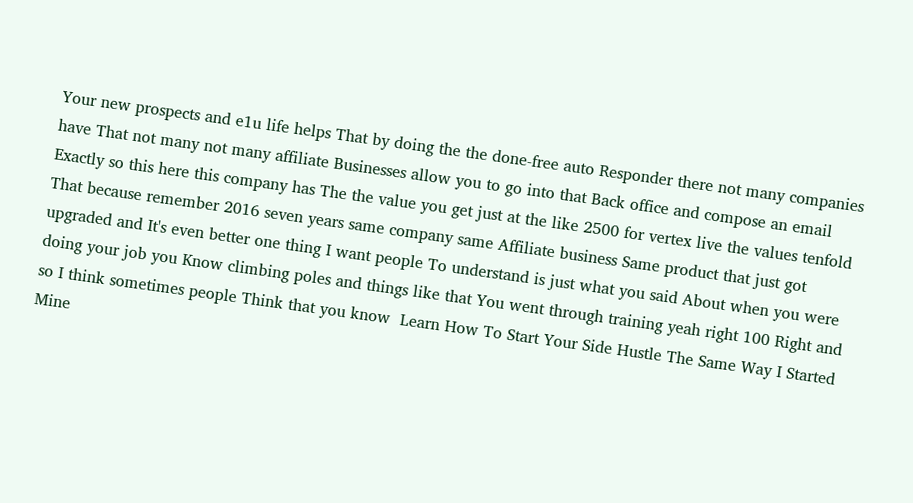Your new prospects and e1u life helps That by doing the the done-free auto Responder there not many companies have That not many not many affiliate Businesses allow you to go into that Back office and compose an email Exactly so this here this company has The the value you get just at the like 2500 for vertex live the values tenfold That because remember 2016 seven years same company same Affiliate business Same product that just got upgraded and It's even better one thing I want people To understand is just what you said About when you were doing your job you Know climbing poles and things like that You went through training yeah right 100 Right and so I think sometimes people Think that you know  Learn How To Start Your Side Hustle The Same Way I Started Mine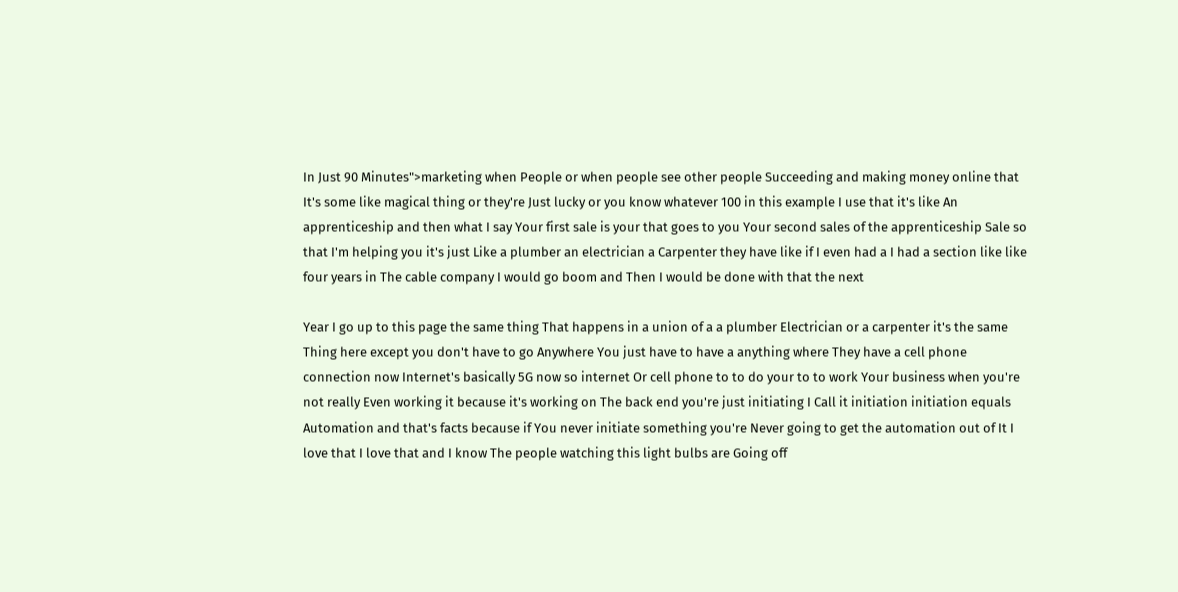In Just 90 Minutes">marketing when People or when people see other people Succeeding and making money online that It's some like magical thing or they're Just lucky or you know whatever 100 in this example I use that it's like An apprenticeship and then what I say Your first sale is your that goes to you Your second sales of the apprenticeship Sale so that I'm helping you it's just Like a plumber an electrician a Carpenter they have like if I even had a I had a section like like four years in The cable company I would go boom and Then I would be done with that the next

Year I go up to this page the same thing That happens in a union of a a plumber Electrician or a carpenter it's the same Thing here except you don't have to go Anywhere You just have to have a anything where They have a cell phone connection now Internet's basically 5G now so internet Or cell phone to to do your to to work Your business when you're not really Even working it because it's working on The back end you're just initiating I Call it initiation initiation equals Automation and that's facts because if You never initiate something you're Never going to get the automation out of It I love that I love that and I know The people watching this light bulbs are Going off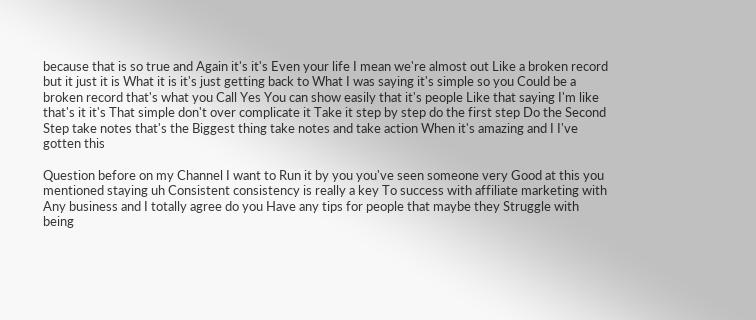because that is so true and Again it's it's Even your life I mean we're almost out Like a broken record but it just it is What it is it's just getting back to What I was saying it's simple so you Could be a broken record that's what you Call Yes You can show easily that it's people Like that saying I'm like that's it it's That simple don't over complicate it Take it step by step do the first step Do the Second Step take notes that's the Biggest thing take notes and take action When it's amazing and I I've gotten this

Question before on my Channel I want to Run it by you you've seen someone very Good at this you mentioned staying uh Consistent consistency is really a key To success with affiliate marketing with Any business and I totally agree do you Have any tips for people that maybe they Struggle with being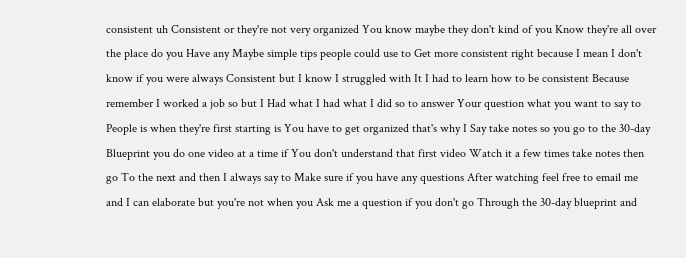consistent uh Consistent or they're not very organized You know maybe they don't kind of you Know they're all over the place do you Have any Maybe simple tips people could use to Get more consistent right because I mean I don't know if you were always Consistent but I know I struggled with It I had to learn how to be consistent Because remember I worked a job so but I Had what I had what I did so to answer Your question what you want to say to People is when they're first starting is You have to get organized that's why I Say take notes so you go to the 30-day Blueprint you do one video at a time if You don't understand that first video Watch it a few times take notes then go To the next and then I always say to Make sure if you have any questions After watching feel free to email me and I can elaborate but you're not when you Ask me a question if you don't go Through the 30-day blueprint and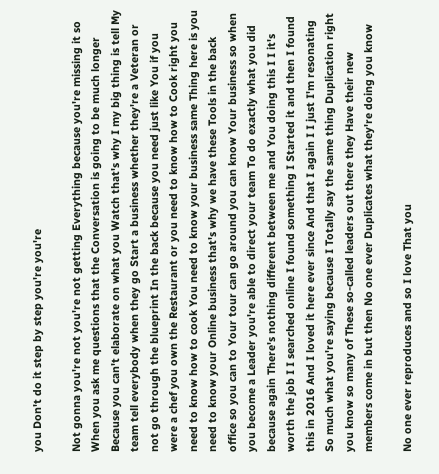you Don't do it step by step you're you're

Not gonna you're not you're not getting Everything because you're missing it so When you ask me questions that the Conversation is going to be much longer Because you can't elaborate on what you Watch that's why I my big thing is tell My team tell everybody when they go Start a business whether they're a Veteran or not go through the blueprint In the back because you need just like You if you were a chef you own the Restaurant or you need to know how to Cook right you need to know how to cook You need to know your business same Thing here is you need to know your Online business that's why we have these Tools in the back office so you can to Your tour can go around you can know Your business so when you become a Leader you're able to direct your team To do exactly what you did because again There's nothing different between me and You doing this I I it's worth the job I I searched online I found something I Started it and then I found this in 2016 And I loved it here ever since And that I again I I just I'm resonating So much what you're saying because I Totally say the same thing Duplication right you know so many of These so-called leaders out there they Have their new members come in but then No one ever Duplicates what they're doing you know

No one ever reproduces and so I love That you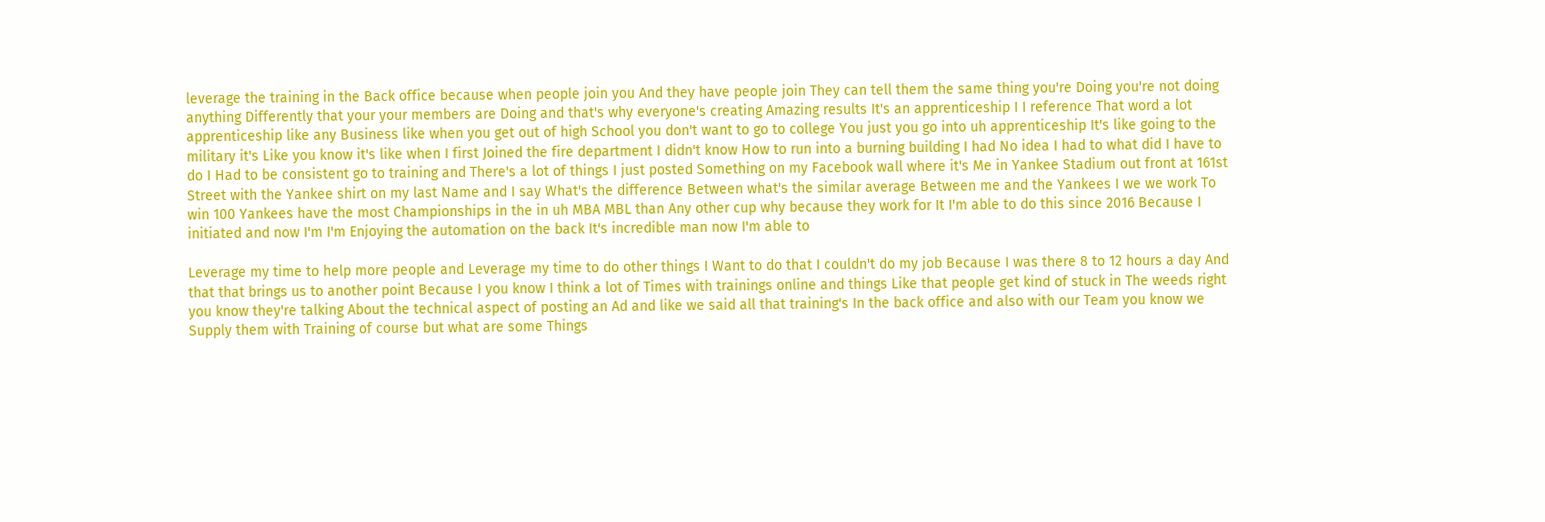leverage the training in the Back office because when people join you And they have people join They can tell them the same thing you're Doing you're not doing anything Differently that your your members are Doing and that's why everyone's creating Amazing results It's an apprenticeship I I reference That word a lot apprenticeship like any Business like when you get out of high School you don't want to go to college You just you go into uh apprenticeship It's like going to the military it's Like you know it's like when I first Joined the fire department I didn't know How to run into a burning building I had No idea I had to what did I have to do I Had to be consistent go to training and There's a lot of things I just posted Something on my Facebook wall where it's Me in Yankee Stadium out front at 161st Street with the Yankee shirt on my last Name and I say What's the difference Between what's the similar average Between me and the Yankees I we we work To win 100 Yankees have the most Championships in the in uh MBA MBL than Any other cup why because they work for It I'm able to do this since 2016 Because I initiated and now I'm I'm Enjoying the automation on the back It's incredible man now I'm able to

Leverage my time to help more people and Leverage my time to do other things I Want to do that I couldn't do my job Because I was there 8 to 12 hours a day And that that brings us to another point Because I you know I think a lot of Times with trainings online and things Like that people get kind of stuck in The weeds right you know they're talking About the technical aspect of posting an Ad and like we said all that training's In the back office and also with our Team you know we Supply them with Training of course but what are some Things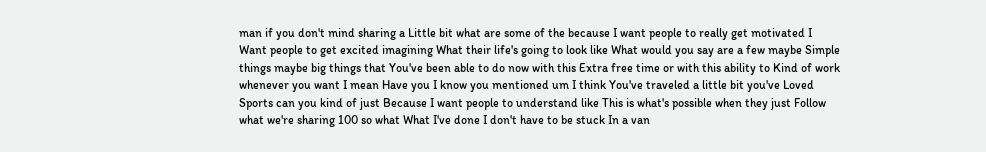man if you don't mind sharing a Little bit what are some of the because I want people to really get motivated I Want people to get excited imagining What their life's going to look like What would you say are a few maybe Simple things maybe big things that You've been able to do now with this Extra free time or with this ability to Kind of work whenever you want I mean Have you I know you mentioned um I think You've traveled a little bit you've Loved Sports can you kind of just Because I want people to understand like This is what's possible when they just Follow what we're sharing 100 so what What I've done I don't have to be stuck In a van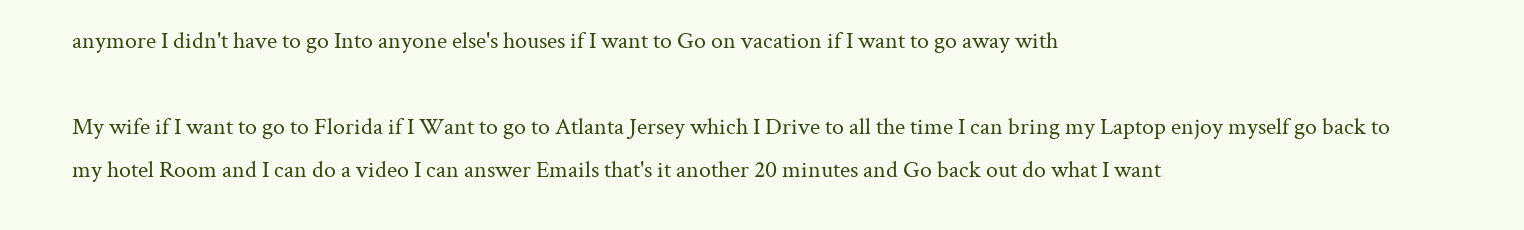anymore I didn't have to go Into anyone else's houses if I want to Go on vacation if I want to go away with

My wife if I want to go to Florida if I Want to go to Atlanta Jersey which I Drive to all the time I can bring my Laptop enjoy myself go back to my hotel Room and I can do a video I can answer Emails that's it another 20 minutes and Go back out do what I want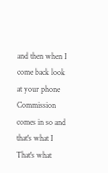and then when I come back look at your phone Commission comes in so and that's what I That's what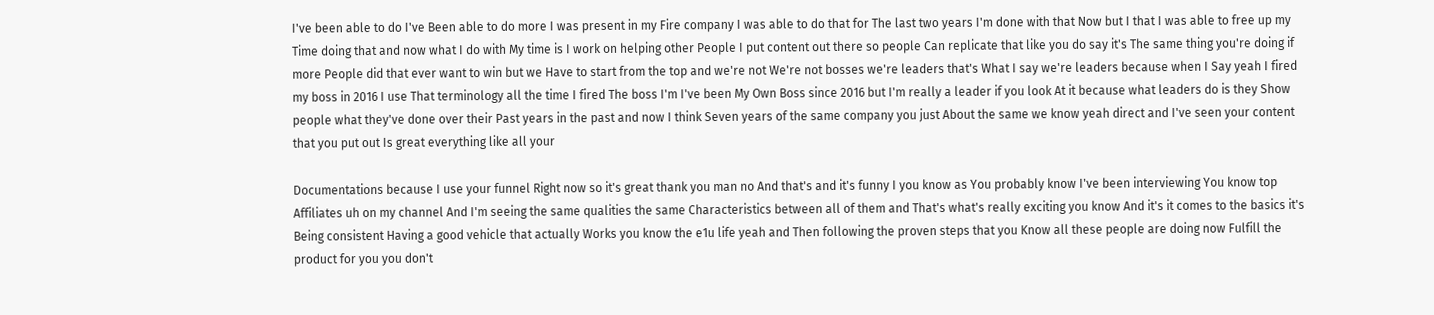I've been able to do I've Been able to do more I was present in my Fire company I was able to do that for The last two years I'm done with that Now but I that I was able to free up my Time doing that and now what I do with My time is I work on helping other People I put content out there so people Can replicate that like you do say it's The same thing you're doing if more People did that ever want to win but we Have to start from the top and we're not We're not bosses we're leaders that's What I say we're leaders because when I Say yeah I fired my boss in 2016 I use That terminology all the time I fired The boss I'm I've been My Own Boss since 2016 but I'm really a leader if you look At it because what leaders do is they Show people what they've done over their Past years in the past and now I think Seven years of the same company you just About the same we know yeah direct and I've seen your content that you put out Is great everything like all your

Documentations because I use your funnel Right now so it's great thank you man no And that's and it's funny I you know as You probably know I've been interviewing You know top Affiliates uh on my channel And I'm seeing the same qualities the same Characteristics between all of them and That's what's really exciting you know And it's it comes to the basics it's Being consistent Having a good vehicle that actually Works you know the e1u life yeah and Then following the proven steps that you Know all these people are doing now Fulfill the product for you you don't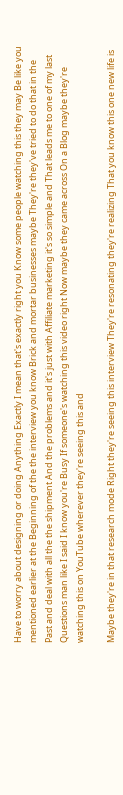Have to worry about designing or doing Anything Exactly I mean that's exactly right you Know some people watching this they may Be like you mentioned earlier at the Beginning of the the interview you know Brick and mortar businesses maybe They're they've tried to do that in the Past and deal with all the the shipment And the problems and it's just with Affiliate marketing it's so simple and That leads me to one of my last Questions man like I said I know you're Busy If someone's watching this video right Now maybe they came across On a Blog maybe they're watching this on YouTube wherever they're seeing this and

Maybe they're in that research mode Right they're seeing this interview They're resonating they're realizing That you know this one new life is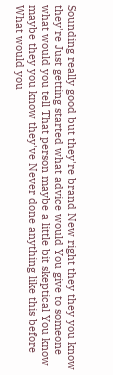Sounding really good but they're brand New right they they you know they're Just getting started what advice would You give to someone what would you tell That person maybe a little bit skeptical You know maybe they you know they've Never done anything like this before What would you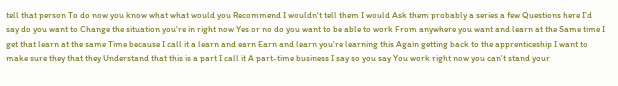tell that person To do now you know what what would you Recommend I wouldn't tell them I would Ask them probably a series a few Questions here I'd say do you want to Change the situation you're in right now Yes or no do you want to be able to work From anywhere you want and learn at the Same time I get that learn at the same Time because I call it a learn and earn Earn and learn you're learning this Again getting back to the apprenticeship I want to make sure they that they Understand that this is a part I call it A part-time business I say so you say You work right now you can't stand your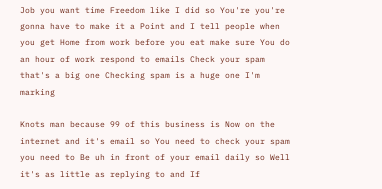Job you want time Freedom like I did so You're you're gonna have to make it a Point and I tell people when you get Home from work before you eat make sure You do an hour of work respond to emails Check your spam that's a big one Checking spam is a huge one I'm marking

Knots man because 99 of this business is Now on the internet and it's email so You need to check your spam you need to Be uh in front of your email daily so Well it's as little as replying to and If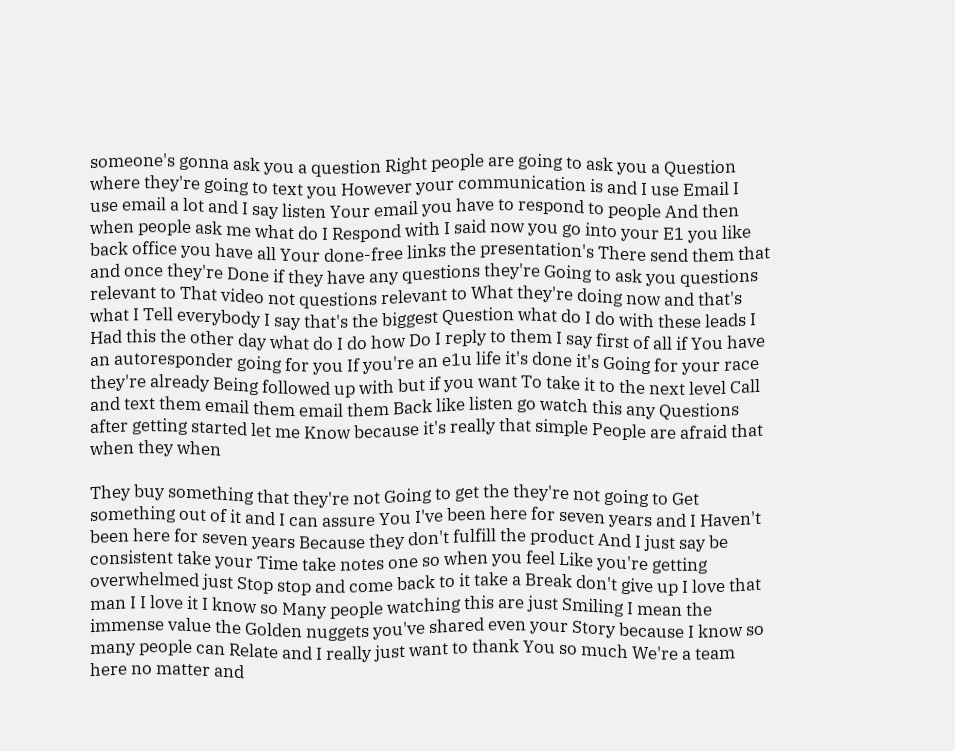someone's gonna ask you a question Right people are going to ask you a Question where they're going to text you However your communication is and I use Email I use email a lot and I say listen Your email you have to respond to people And then when people ask me what do I Respond with I said now you go into your E1 you like back office you have all Your done-free links the presentation's There send them that and once they're Done if they have any questions they're Going to ask you questions relevant to That video not questions relevant to What they're doing now and that's what I Tell everybody I say that's the biggest Question what do I do with these leads I Had this the other day what do I do how Do I reply to them I say first of all if You have an autoresponder going for you If you're an e1u life it's done it's Going for your race they're already Being followed up with but if you want To take it to the next level Call and text them email them email them Back like listen go watch this any Questions after getting started let me Know because it's really that simple People are afraid that when they when

They buy something that they're not Going to get the they're not going to Get something out of it and I can assure You I've been here for seven years and I Haven't been here for seven years Because they don't fulfill the product And I just say be consistent take your Time take notes one so when you feel Like you're getting overwhelmed just Stop stop and come back to it take a Break don't give up I love that man I I love it I know so Many people watching this are just Smiling I mean the immense value the Golden nuggets you've shared even your Story because I know so many people can Relate and I really just want to thank You so much We're a team here no matter and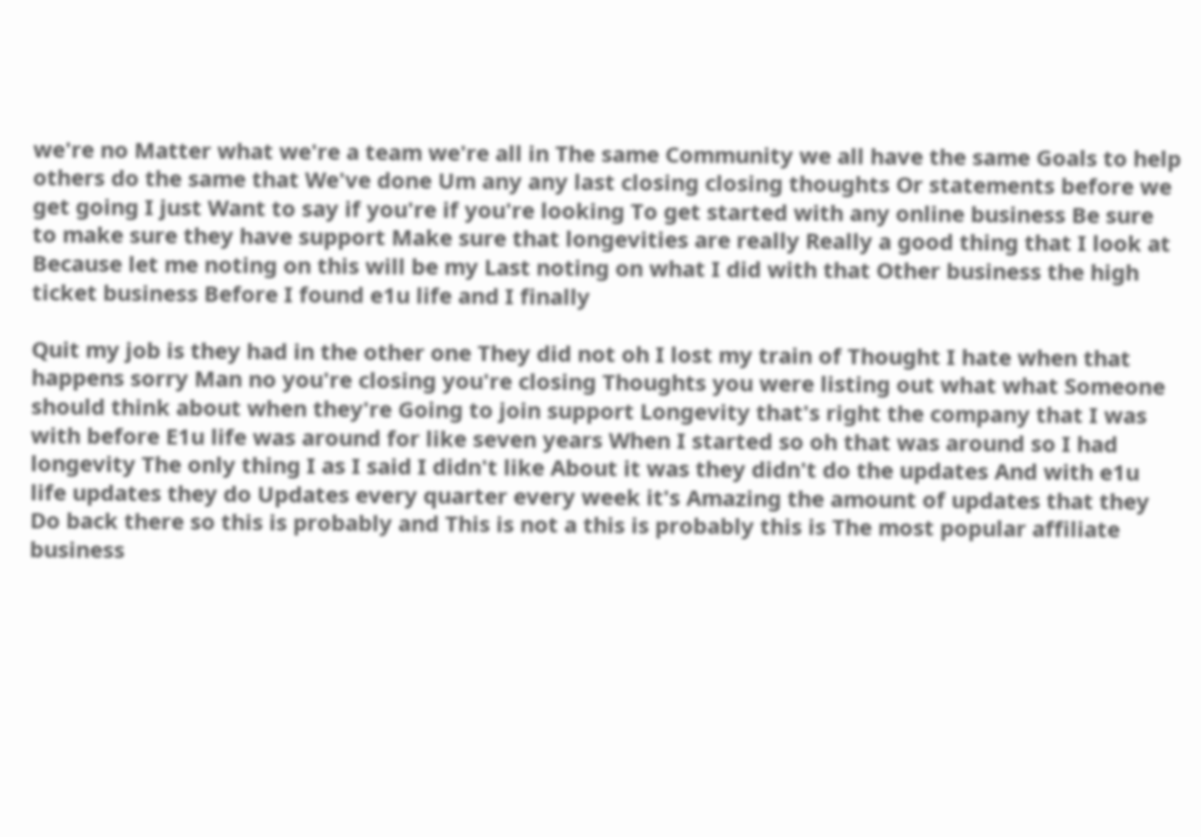we're no Matter what we're a team we're all in The same Community we all have the same Goals to help others do the same that We've done Um any any last closing closing thoughts Or statements before we get going I just Want to say if you're if you're looking To get started with any online business Be sure to make sure they have support Make sure that longevities are really Really a good thing that I look at Because let me noting on this will be my Last noting on what I did with that Other business the high ticket business Before I found e1u life and I finally

Quit my job is they had in the other one They did not oh I lost my train of Thought I hate when that happens sorry Man no you're closing you're closing Thoughts you were listing out what what Someone should think about when they're Going to join support Longevity that's right the company that I was with before E1u life was around for like seven years When I started so oh that was around so I had longevity The only thing I as I said I didn't like About it was they didn't do the updates And with e1u life updates they do Updates every quarter every week it's Amazing the amount of updates that they Do back there so this is probably and This is not a this is probably this is The most popular affiliate business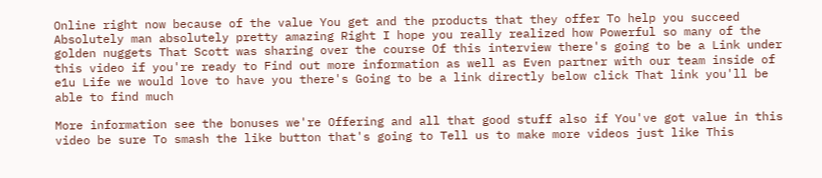Online right now because of the value You get and the products that they offer To help you succeed Absolutely man absolutely pretty amazing Right I hope you really realized how Powerful so many of the golden nuggets That Scott was sharing over the course Of this interview there's going to be a Link under this video if you're ready to Find out more information as well as Even partner with our team inside of e1u Life we would love to have you there's Going to be a link directly below click That link you'll be able to find much

More information see the bonuses we're Offering and all that good stuff also if You've got value in this video be sure To smash the like button that's going to Tell us to make more videos just like This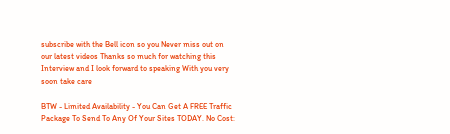subscribe with the Bell icon so you Never miss out on our latest videos Thanks so much for watching this Interview and I look forward to speaking With you very soon take care

BTW - Limited Availability - You Can Get A FREE Traffic Package To Send To Any Of Your Sites TODAY. No Cost: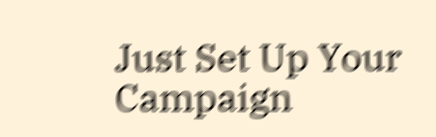Just Set Up Your Campaign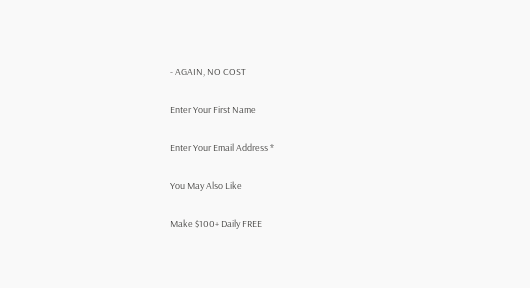- AGAIN, NO COST

Enter Your First Name

Enter Your Email Address *

You May Also Like

Make $100+ Daily FREE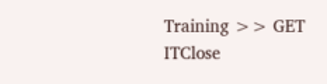Training >> GET ITClose